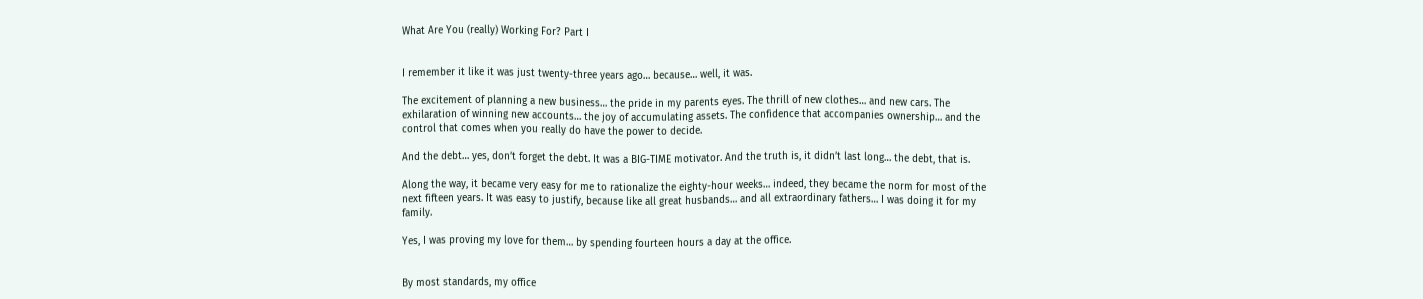What Are You (really) Working For? Part I


I remember it like it was just twenty-three years ago… because… well, it was.

The excitement of planning a new business… the pride in my parents eyes. The thrill of new clothes… and new cars. The exhilaration of winning new accounts… the joy of accumulating assets. The confidence that accompanies ownership… and the control that comes when you really do have the power to decide.

And the debt… yes, don’t forget the debt. It was a BIG-TIME motivator. And the truth is, it didn’t last long… the debt, that is.

Along the way, it became very easy for me to rationalize the eighty-hour weeks… indeed, they became the norm for most of the next fifteen years. It was easy to justify, because like all great husbands… and all extraordinary fathers… I was doing it for my family.

Yes, I was proving my love for them… by spending fourteen hours a day at the office.


By most standards, my office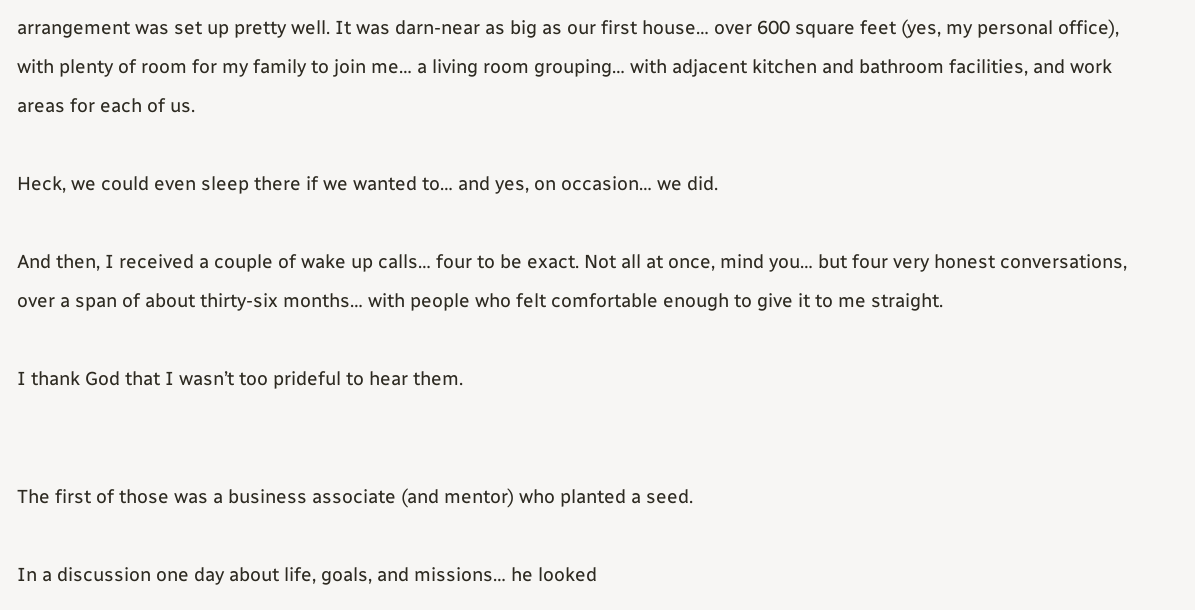arrangement was set up pretty well. It was darn-near as big as our first house… over 600 square feet (yes, my personal office), with plenty of room for my family to join me… a living room grouping… with adjacent kitchen and bathroom facilities, and work areas for each of us.

Heck, we could even sleep there if we wanted to… and yes, on occasion… we did.

And then, I received a couple of wake up calls… four to be exact. Not all at once, mind you… but four very honest conversations, over a span of about thirty-six months… with people who felt comfortable enough to give it to me straight.

I thank God that I wasn’t too prideful to hear them.


The first of those was a business associate (and mentor) who planted a seed.

In a discussion one day about life, goals, and missions… he looked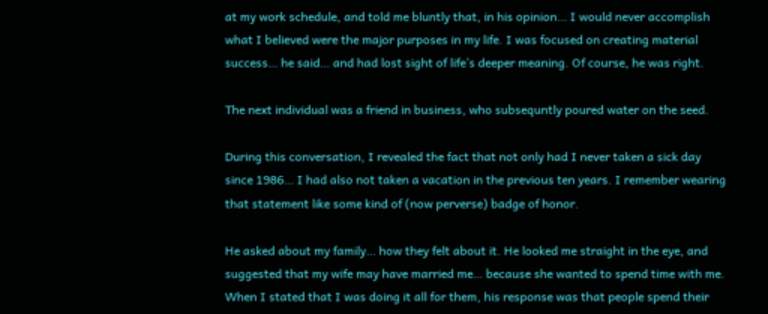at my work schedule, and told me bluntly that, in his opinion… I would never accomplish what I believed were the major purposes in my life. I was focused on creating material success… he said… and had lost sight of life’s deeper meaning. Of course, he was right.

The next individual was a friend in business, who subsequntly poured water on the seed.

During this conversation, I revealed the fact that not only had I never taken a sick day since 1986… I had also not taken a vacation in the previous ten years. I remember wearing that statement like some kind of (now perverse) badge of honor.

He asked about my family… how they felt about it. He looked me straight in the eye, and suggested that my wife may have married me… because she wanted to spend time with me. When I stated that I was doing it all for them, his response was that people spend their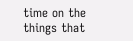time on the things that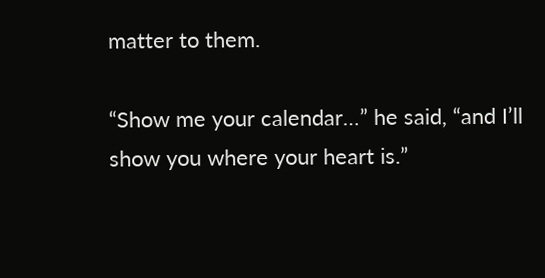matter to them.

“Show me your calendar…” he said, “and I’ll show you where your heart is.”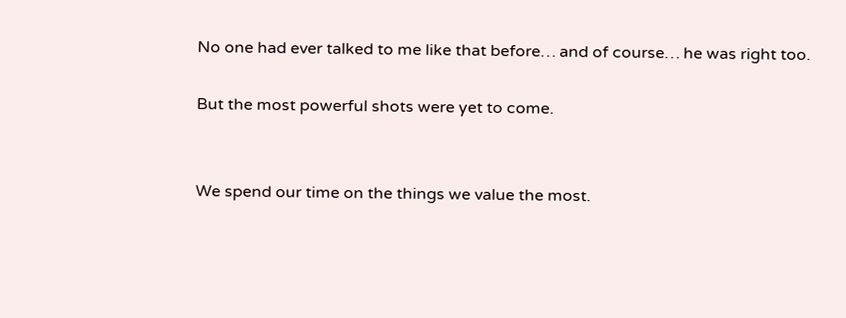No one had ever talked to me like that before… and of course… he was right too.

But the most powerful shots were yet to come.


We spend our time on the things we value the most.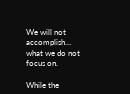We will not accomplish… what we do not focus on.

While the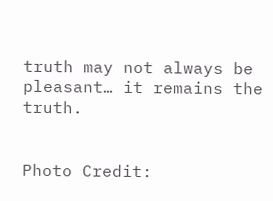truth may not always be pleasant… it remains the truth.


Photo Credit: